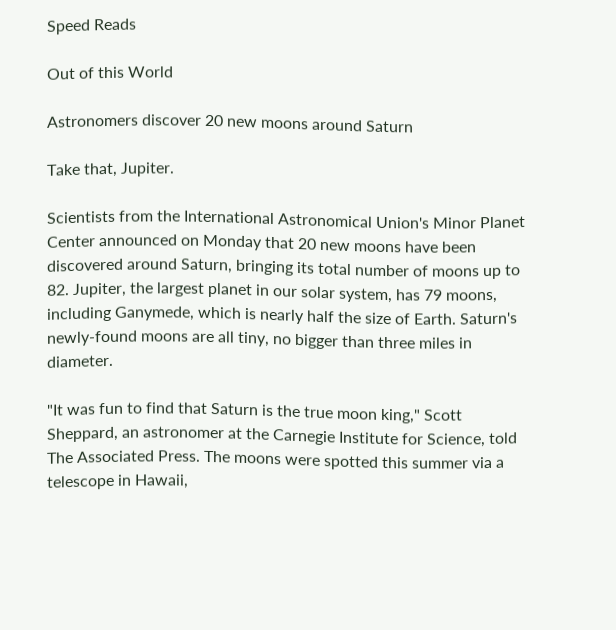Speed Reads

Out of this World

Astronomers discover 20 new moons around Saturn

Take that, Jupiter.

Scientists from the International Astronomical Union's Minor Planet Center announced on Monday that 20 new moons have been discovered around Saturn, bringing its total number of moons up to 82. Jupiter, the largest planet in our solar system, has 79 moons, including Ganymede, which is nearly half the size of Earth. Saturn's newly-found moons are all tiny, no bigger than three miles in diameter.

"It was fun to find that Saturn is the true moon king," Scott Sheppard, an astronomer at the Carnegie Institute for Science, told The Associated Press. The moons were spotted this summer via a telescope in Hawaii,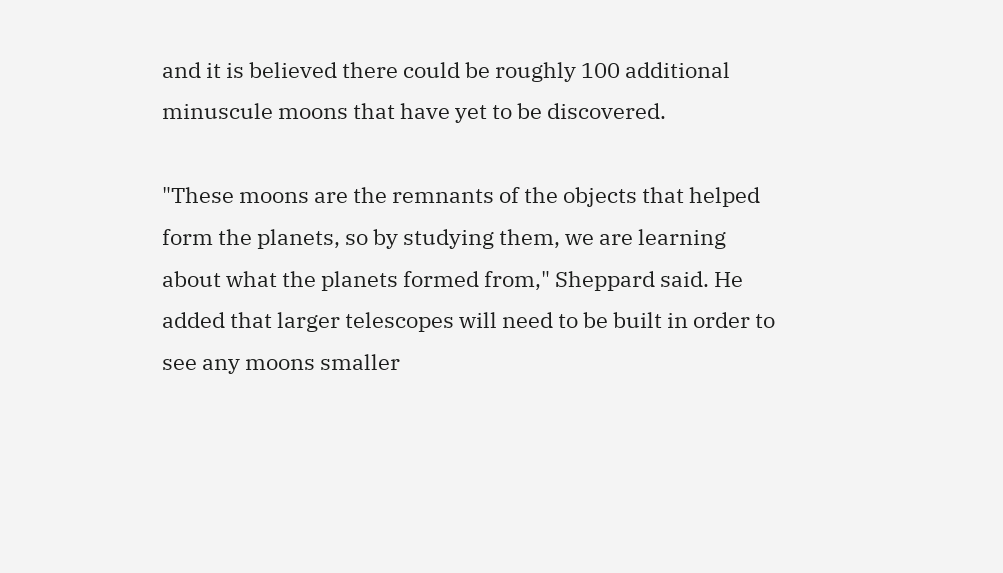and it is believed there could be roughly 100 additional minuscule moons that have yet to be discovered.

"These moons are the remnants of the objects that helped form the planets, so by studying them, we are learning about what the planets formed from," Sheppard said. He added that larger telescopes will need to be built in order to see any moons smaller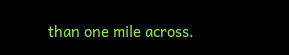than one mile across.